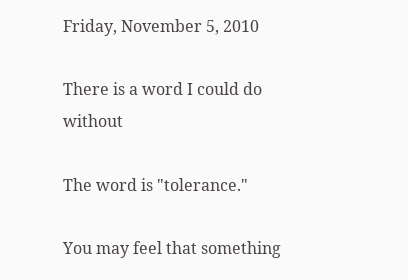Friday, November 5, 2010

There is a word I could do without

The word is "tolerance."

You may feel that something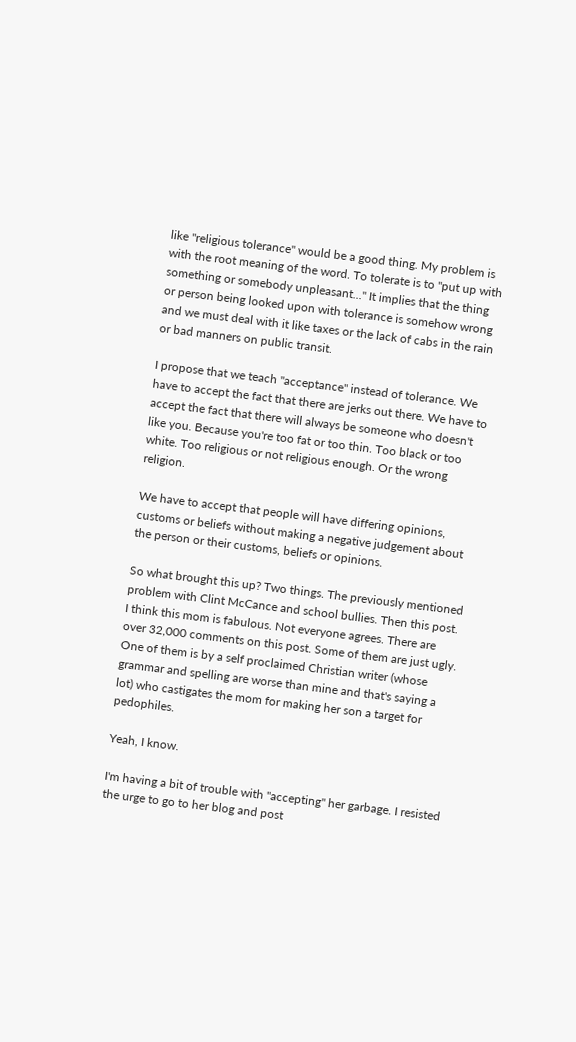like "religious tolerance" would be a good thing. My problem is with the root meaning of the word. To tolerate is to "put up with something or somebody unpleasant..." It implies that the thing or person being looked upon with tolerance is somehow wrong and we must deal with it like taxes or the lack of cabs in the rain or bad manners on public transit.

I propose that we teach "acceptance" instead of tolerance. We have to accept the fact that there are jerks out there. We have to accept the fact that there will always be someone who doesn't like you. Because you're too fat or too thin. Too black or too white. Too religious or not religious enough. Or the wrong religion.

We have to accept that people will have differing opinions, customs or beliefs without making a negative judgement about the person or their customs, beliefs or opinions.

So what brought this up? Two things. The previously mentioned problem with Clint McCance and school bullies. Then this post. I think this mom is fabulous. Not everyone agrees. There are over 32,000 comments on this post. Some of them are just ugly. One of them is by a self proclaimed Christian writer (whose grammar and spelling are worse than mine and that's saying a lot) who castigates the mom for making her son a target for pedophiles.

Yeah, I know.

I'm having a bit of trouble with "accepting" her garbage. I resisted the urge to go to her blog and post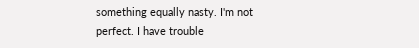something equally nasty. I'm not perfect. I have trouble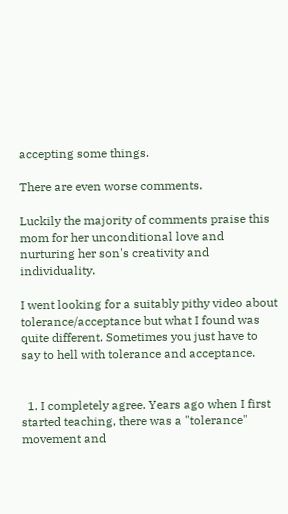accepting some things.

There are even worse comments.

Luckily the majority of comments praise this mom for her unconditional love and nurturing her son's creativity and individuality.

I went looking for a suitably pithy video about tolerance/acceptance but what I found was quite different. Sometimes you just have to say to hell with tolerance and acceptance.


  1. I completely agree. Years ago when I first started teaching, there was a "tolerance" movement and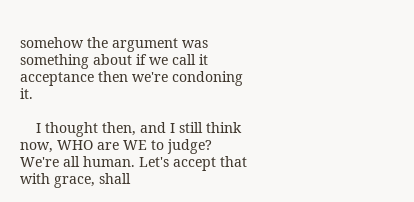somehow the argument was something about if we call it acceptance then we're condoning it.

    I thought then, and I still think now, WHO are WE to judge? We're all human. Let's accept that with grace, shall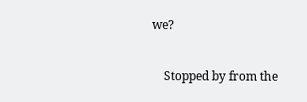we?

    Stopped by from the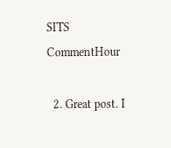SITS CommentHour

  2. Great post. I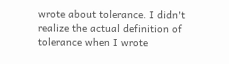wrote about tolerance. I didn't realize the actual definition of tolerance when I wrote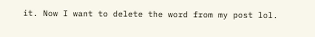it. Now I want to delete the word from my post lol.